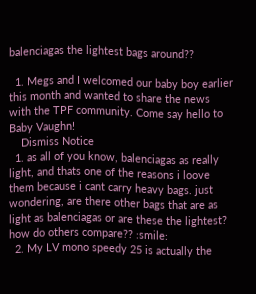balenciagas the lightest bags around??

  1. Megs and I welcomed our baby boy earlier this month and wanted to share the news with the TPF community. Come say hello to Baby Vaughn!
    Dismiss Notice
  1. as all of you know, balenciagas as really light, and thats one of the reasons i loove them because i cant carry heavy bags. just wondering, are there other bags that are as light as balenciagas or are these the lightest? how do others compare?? :smile:
  2. My LV mono speedy 25 is actually the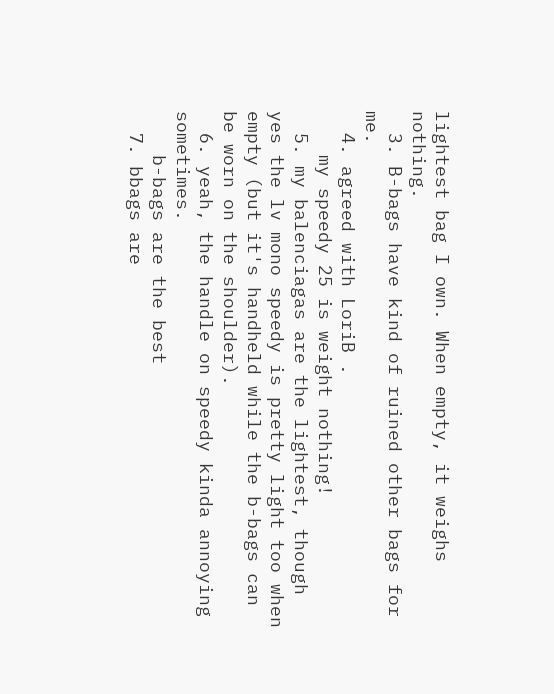lightest bag I own. When empty, it weighs nothing.
  3. B-bags have kind of ruined other bags for me.
  4. agreed with LoriB .
    my speedy 25 is weight nothing!
  5. my balenciagas are the lightest, though yes the lv mono speedy is pretty light too when empty (but it's handheld while the b-bags can be worn on the shoulder).
  6. yeah, the handle on speedy kinda annoying sometimes.
    b-bags are the best
  7. bbags are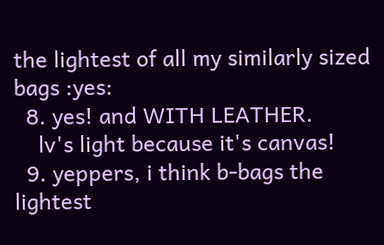the lightest of all my similarly sized bags :yes:
  8. yes! and WITH LEATHER.
    lv's light because it's canvas!
  9. yeppers, i think b-bags the lightest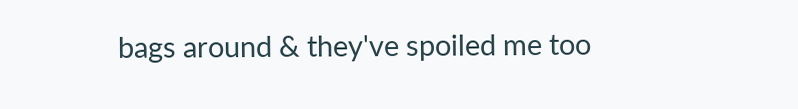bags around & they've spoiled me too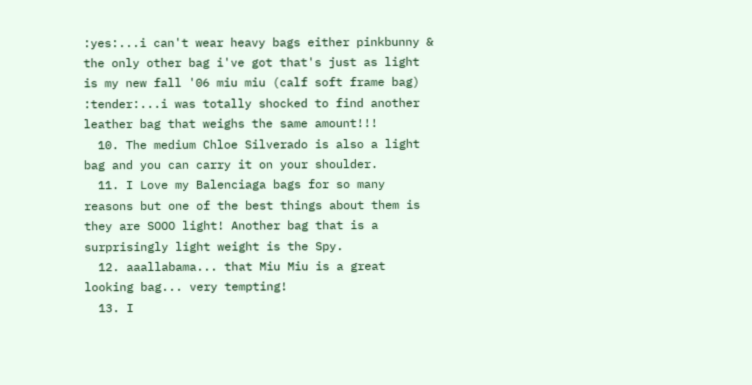:yes:...i can't wear heavy bags either pinkbunny & the only other bag i've got that's just as light is my new fall '06 miu miu (calf soft frame bag) :tender:...i was totally shocked to find another leather bag that weighs the same amount!!!
  10. The medium Chloe Silverado is also a light bag and you can carry it on your shoulder.
  11. I Love my Balenciaga bags for so many reasons but one of the best things about them is they are SOOO light! Another bag that is a surprisingly light weight is the Spy.
  12. aaallabama... that Miu Miu is a great looking bag... very tempting!
  13. I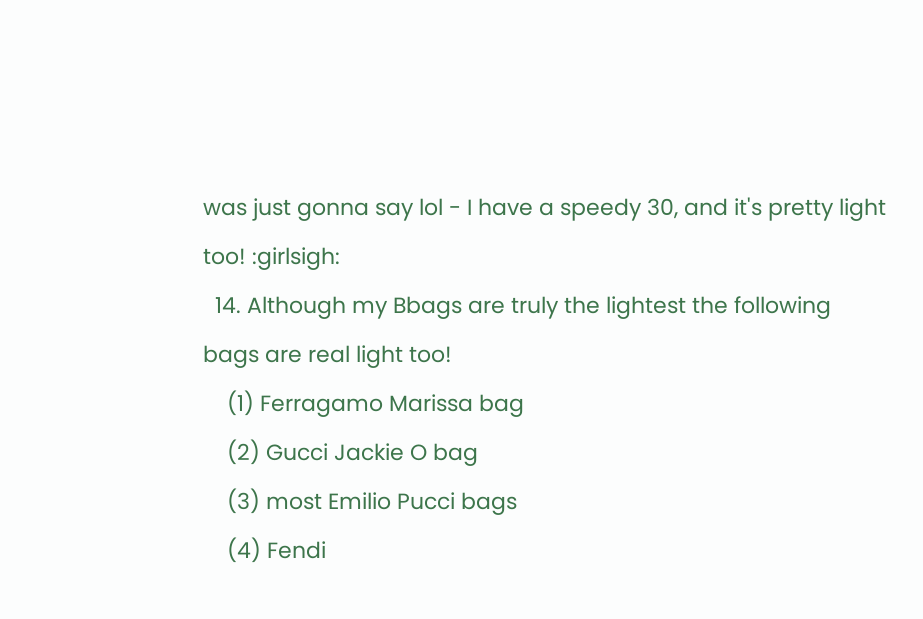was just gonna say lol - I have a speedy 30, and it's pretty light too! :girlsigh:
  14. Although my Bbags are truly the lightest the following bags are real light too!
    (1) Ferragamo Marissa bag
    (2) Gucci Jackie O bag
    (3) most Emilio Pucci bags
    (4) Fendi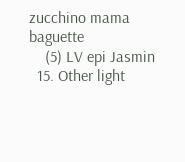zucchino mama baguette
    (5) LV epi Jasmin
  15. Other light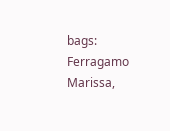bags: Ferragamo Marissa,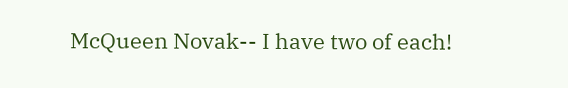McQueen Novak-- I have two of each!